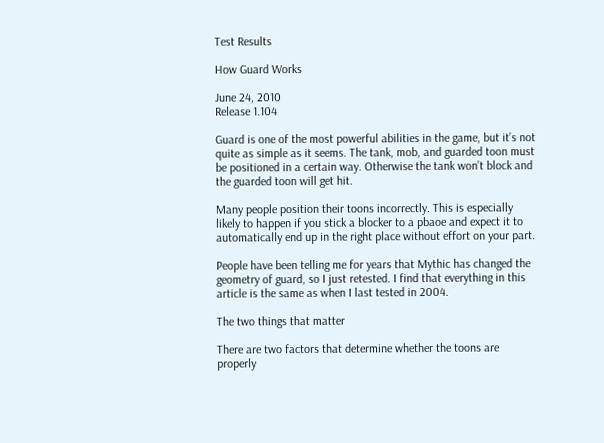Test Results

How Guard Works

June 24, 2010
Release 1.104

Guard is one of the most powerful abilities in the game, but it’s not quite as simple as it seems. The tank, mob, and guarded toon must be positioned in a certain way. Otherwise the tank won’t block and the guarded toon will get hit.

Many people position their toons incorrectly. This is especially likely to happen if you stick a blocker to a pbaoe and expect it to automatically end up in the right place without effort on your part.

People have been telling me for years that Mythic has changed the geometry of guard, so I just retested. I find that everything in this article is the same as when I last tested in 2004.

The two things that matter

There are two factors that determine whether the toons are properly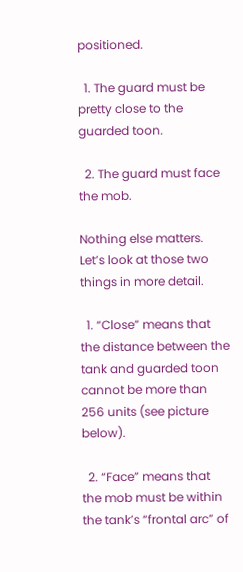positioned.

  1. The guard must be pretty close to the guarded toon.

  2. The guard must face the mob.

Nothing else matters. Let’s look at those two things in more detail.

  1. “Close” means that the distance between the tank and guarded toon cannot be more than 256 units (see picture below).

  2. “Face” means that the mob must be within the tank’s “frontal arc” of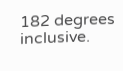182 degrees inclusive.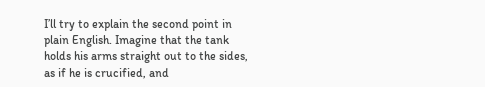I’ll try to explain the second point in plain English. Imagine that the tank holds his arms straight out to the sides, as if he is crucified, and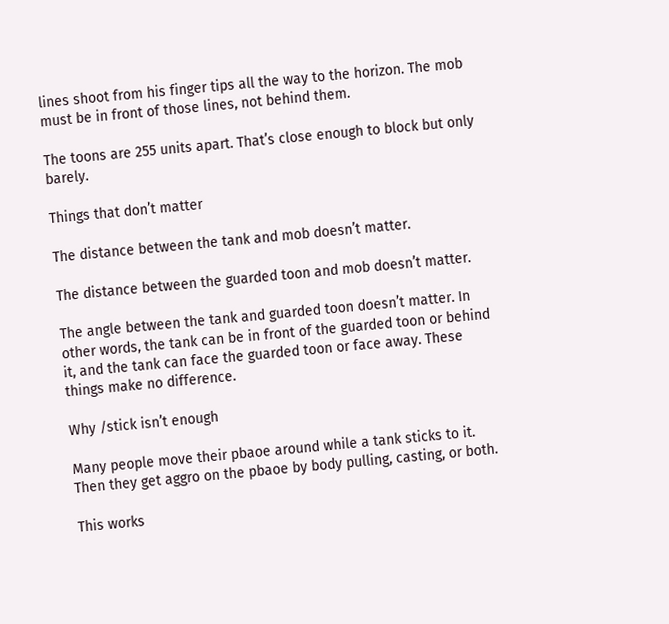lines shoot from his finger tips all the way to the horizon. The mob must be in front of those lines, not behind them.

The toons are 255 units apart. That’s close enough to block but only barely.

Things that don’t matter

The distance between the tank and mob doesn’t matter.

The distance between the guarded toon and mob doesn’t matter.

The angle between the tank and guarded toon doesn’t matter. In other words, the tank can be in front of the guarded toon or behind it, and the tank can face the guarded toon or face away. These things make no difference.

Why /stick isn’t enough

Many people move their pbaoe around while a tank sticks to it. Then they get aggro on the pbaoe by body pulling, casting, or both.

This works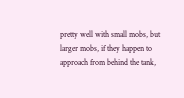pretty well with small mobs, but larger mobs, if they happen to approach from behind the tank,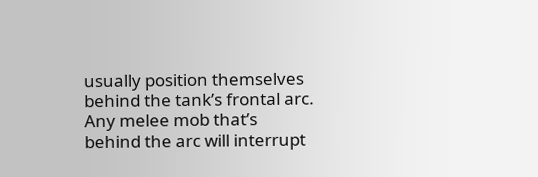usually position themselves behind the tank’s frontal arc. Any melee mob that’s behind the arc will interrupt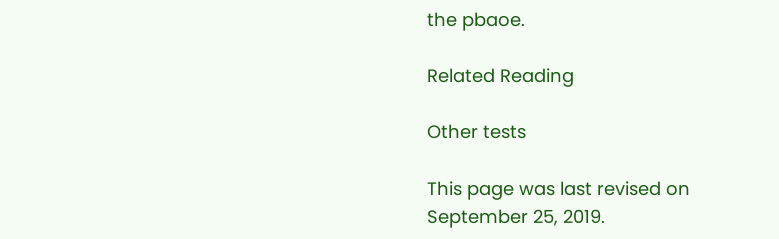the pbaoe.

Related Reading

Other tests

This page was last revised on September 25, 2019.